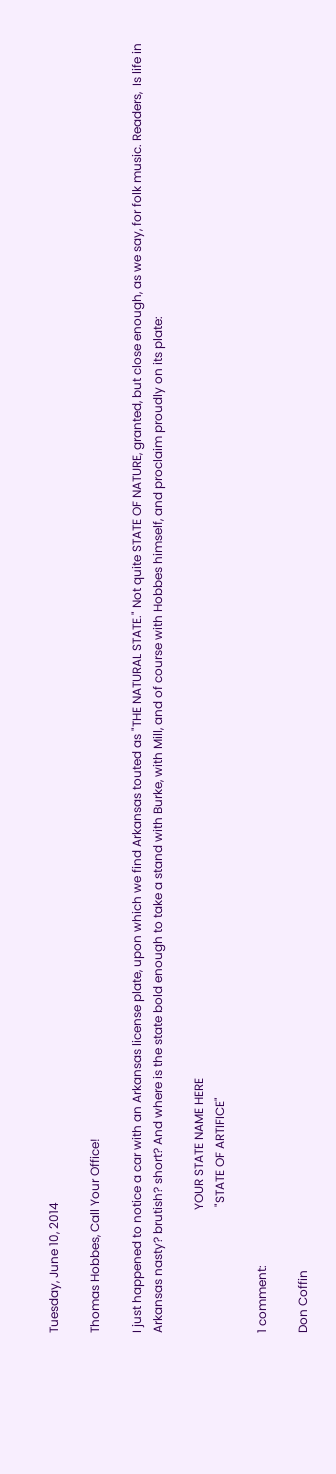Tuesday, June 10, 2014

Thomas Hobbes, Call Your Office!

I just happened to notice a car with an Arkansas license plate, upon which we find Arkansas touted as "THE NATURAL STATE." Not quite STATE OF NATURE, granted, but close enough, as we say, for folk music. Readers,  Is life in Arkansas nasty? brutish? short? And where is the state bold enough to take a stand with Burke, with Mill, and of course with Hobbes himself, and proclaim proudly on its plate:

                                         YOUR STATE NAME HERE
                                          "STATE OF ARTIFICE"

1 comment:

Don Coffin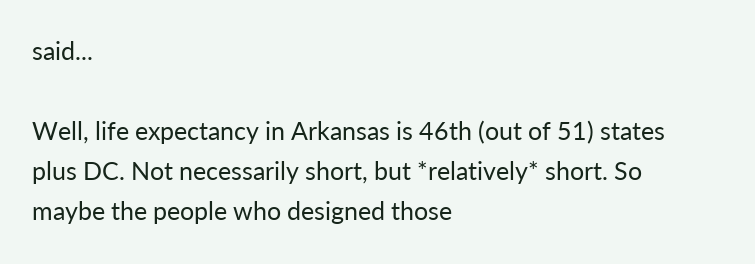said...

Well, life expectancy in Arkansas is 46th (out of 51) states plus DC. Not necessarily short, but *relatively* short. So maybe the people who designed those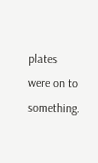plates were on to something.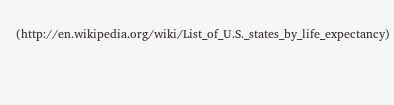(http://en.wikipedia.org/wiki/List_of_U.S._states_by_life_expectancy)